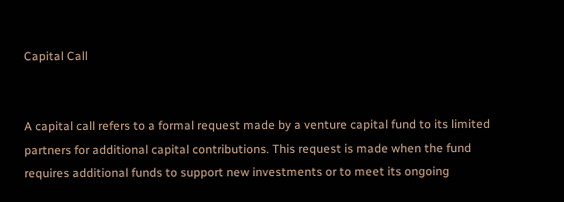Capital Call


A capital call refers to a formal request made by a venture capital fund to its limited partners for additional capital contributions. This request is made when the fund requires additional funds to support new investments or to meet its ongoing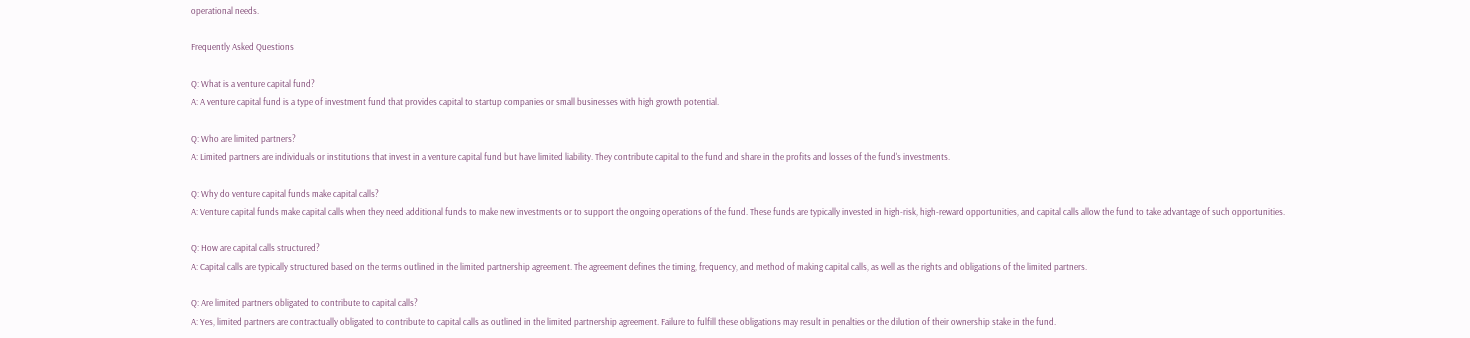operational needs.

Frequently Asked Questions

Q: What is a venture capital fund?
A: A venture capital fund is a type of investment fund that provides capital to startup companies or small businesses with high growth potential.

Q: Who are limited partners?
A: Limited partners are individuals or institutions that invest in a venture capital fund but have limited liability. They contribute capital to the fund and share in the profits and losses of the fund's investments.

Q: Why do venture capital funds make capital calls?
A: Venture capital funds make capital calls when they need additional funds to make new investments or to support the ongoing operations of the fund. These funds are typically invested in high-risk, high-reward opportunities, and capital calls allow the fund to take advantage of such opportunities.

Q: How are capital calls structured?
A: Capital calls are typically structured based on the terms outlined in the limited partnership agreement. The agreement defines the timing, frequency, and method of making capital calls, as well as the rights and obligations of the limited partners.

Q: Are limited partners obligated to contribute to capital calls?
A: Yes, limited partners are contractually obligated to contribute to capital calls as outlined in the limited partnership agreement. Failure to fulfill these obligations may result in penalties or the dilution of their ownership stake in the fund.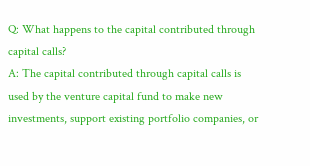Q: What happens to the capital contributed through capital calls?
A: The capital contributed through capital calls is used by the venture capital fund to make new investments, support existing portfolio companies, or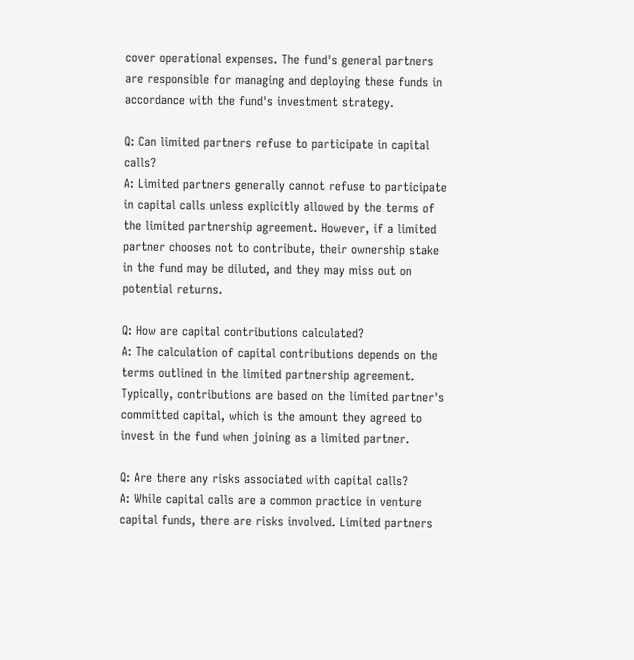cover operational expenses. The fund's general partners are responsible for managing and deploying these funds in accordance with the fund's investment strategy.

Q: Can limited partners refuse to participate in capital calls?
A: Limited partners generally cannot refuse to participate in capital calls unless explicitly allowed by the terms of the limited partnership agreement. However, if a limited partner chooses not to contribute, their ownership stake in the fund may be diluted, and they may miss out on potential returns.

Q: How are capital contributions calculated?
A: The calculation of capital contributions depends on the terms outlined in the limited partnership agreement. Typically, contributions are based on the limited partner's committed capital, which is the amount they agreed to invest in the fund when joining as a limited partner.

Q: Are there any risks associated with capital calls?
A: While capital calls are a common practice in venture capital funds, there are risks involved. Limited partners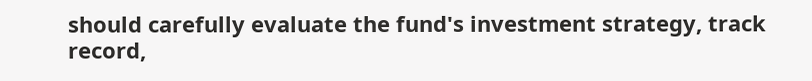should carefully evaluate the fund's investment strategy, track record,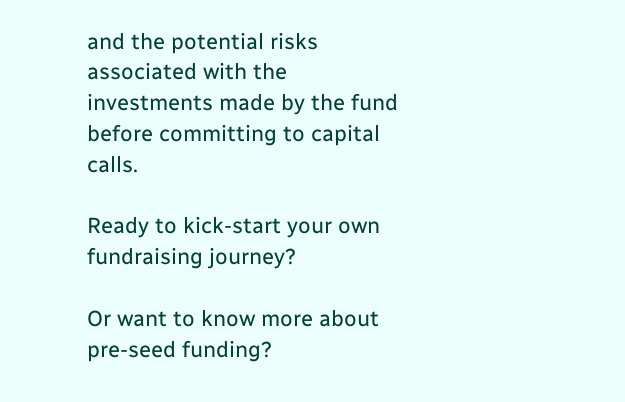and the potential risks associated with the investments made by the fund before committing to capital calls.

Ready to kick-start your own fundraising journey?

Or want to know more about pre-seed funding?